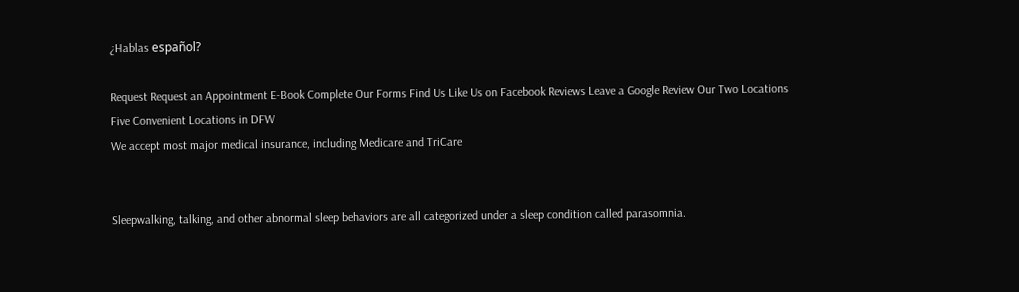¿Hablas español?

Request Request an Appointment E-Book Complete Our Forms Find Us Like Us on Facebook Reviews Leave a Google Review Our Two Locations
Five Convenient Locations in DFW
We accept most major medical insurance, including Medicare and TriCare


Sleepwalking, talking, and other abnormal sleep behaviors are all categorized under a sleep condition called parasomnia.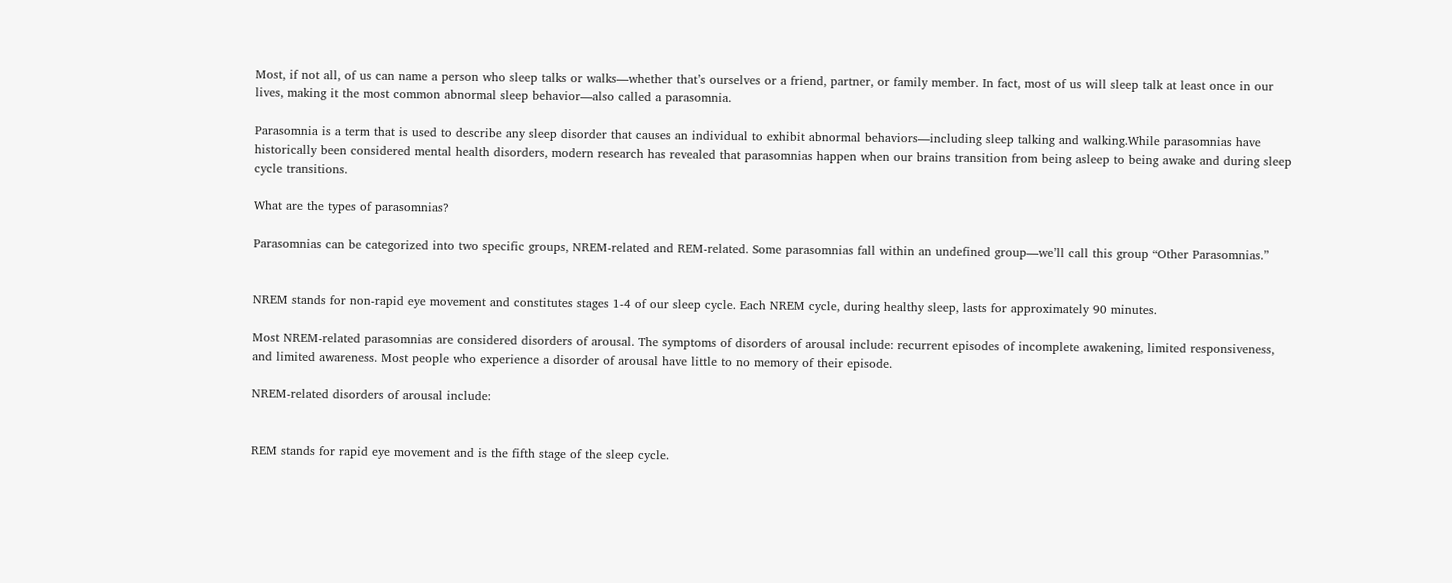Most, if not all, of us can name a person who sleep talks or walks—whether that’s ourselves or a friend, partner, or family member. In fact, most of us will sleep talk at least once in our lives, making it the most common abnormal sleep behavior—also called a parasomnia.

Parasomnia is a term that is used to describe any sleep disorder that causes an individual to exhibit abnormal behaviors—including sleep talking and walking.While parasomnias have historically been considered mental health disorders, modern research has revealed that parasomnias happen when our brains transition from being asleep to being awake and during sleep cycle transitions.

What are the types of parasomnias?

Parasomnias can be categorized into two specific groups, NREM-related and REM-related. Some parasomnias fall within an undefined group—we’ll call this group “Other Parasomnias.”


NREM stands for non-rapid eye movement and constitutes stages 1-4 of our sleep cycle. Each NREM cycle, during healthy sleep, lasts for approximately 90 minutes.

Most NREM-related parasomnias are considered disorders of arousal. The symptoms of disorders of arousal include: recurrent episodes of incomplete awakening, limited responsiveness, and limited awareness. Most people who experience a disorder of arousal have little to no memory of their episode.

NREM-related disorders of arousal include:


REM stands for rapid eye movement and is the fifth stage of the sleep cycle.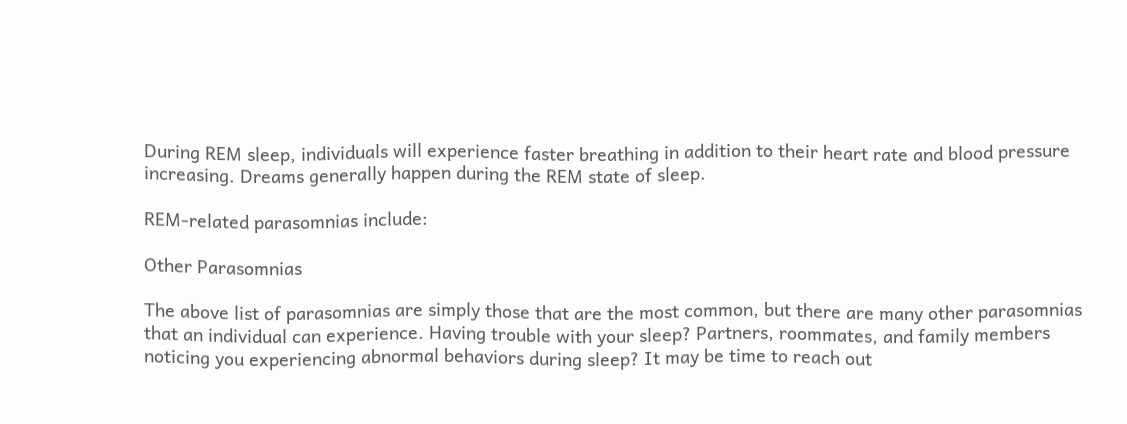During REM sleep, individuals will experience faster breathing in addition to their heart rate and blood pressure increasing. Dreams generally happen during the REM state of sleep.

REM-related parasomnias include:

Other Parasomnias

The above list of parasomnias are simply those that are the most common, but there are many other parasomnias that an individual can experience. Having trouble with your sleep? Partners, roommates, and family members noticing you experiencing abnormal behaviors during sleep? It may be time to reach out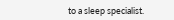to a sleep specialist.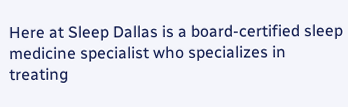Here at Sleep Dallas is a board-certified sleep medicine specialist who specializes in treating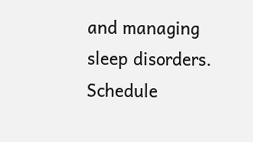and managing sleep disorders. Schedule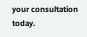your consultation today.